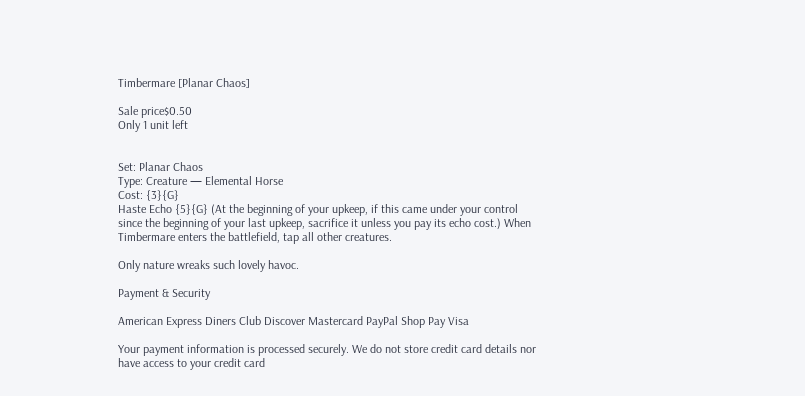Timbermare [Planar Chaos]

Sale price$0.50
Only 1 unit left


Set: Planar Chaos
Type: Creature — Elemental Horse
Cost: {3}{G}
Haste Echo {5}{G} (At the beginning of your upkeep, if this came under your control since the beginning of your last upkeep, sacrifice it unless you pay its echo cost.) When Timbermare enters the battlefield, tap all other creatures.

Only nature wreaks such lovely havoc.

Payment & Security

American Express Diners Club Discover Mastercard PayPal Shop Pay Visa

Your payment information is processed securely. We do not store credit card details nor have access to your credit card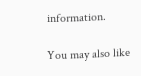information.

You may also like